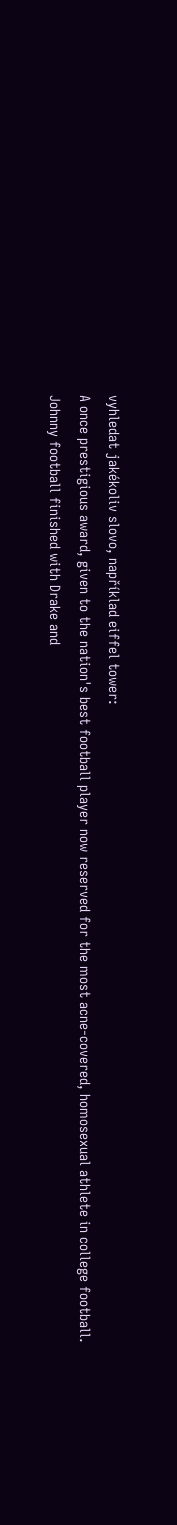vyhledat jakékoliv slovo, například eiffel tower:
A once prestigious award, given to the nation's best football player now reserved for the most acne-covered, homosexual athlete in college football.
Johnny football finished with Drake and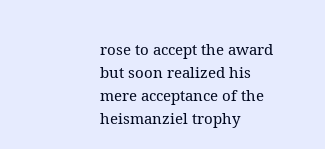rose to accept the award but soon realized his mere acceptance of the heismanziel trophy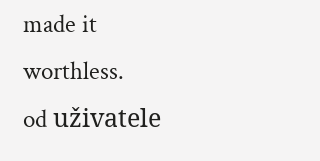made it worthless.
od uživatele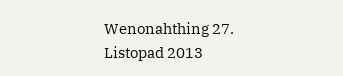Wenonahthing 27. Listopad 2013